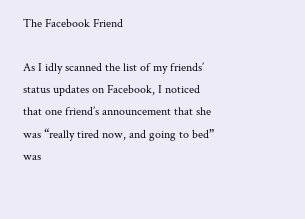The Facebook Friend

As I idly scanned the list of my friends’ status updates on Facebook, I noticed that one friend’s announcement that she was “really tired now, and going to bed” was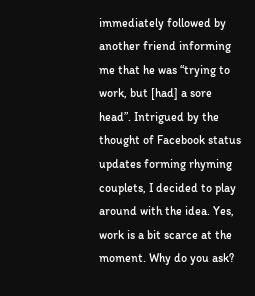immediately followed by another friend informing me that he was “trying to work, but [had] a sore head”. Intrigued by the thought of Facebook status updates forming rhyming couplets, I decided to play around with the idea. Yes, work is a bit scarce at the moment. Why do you ask?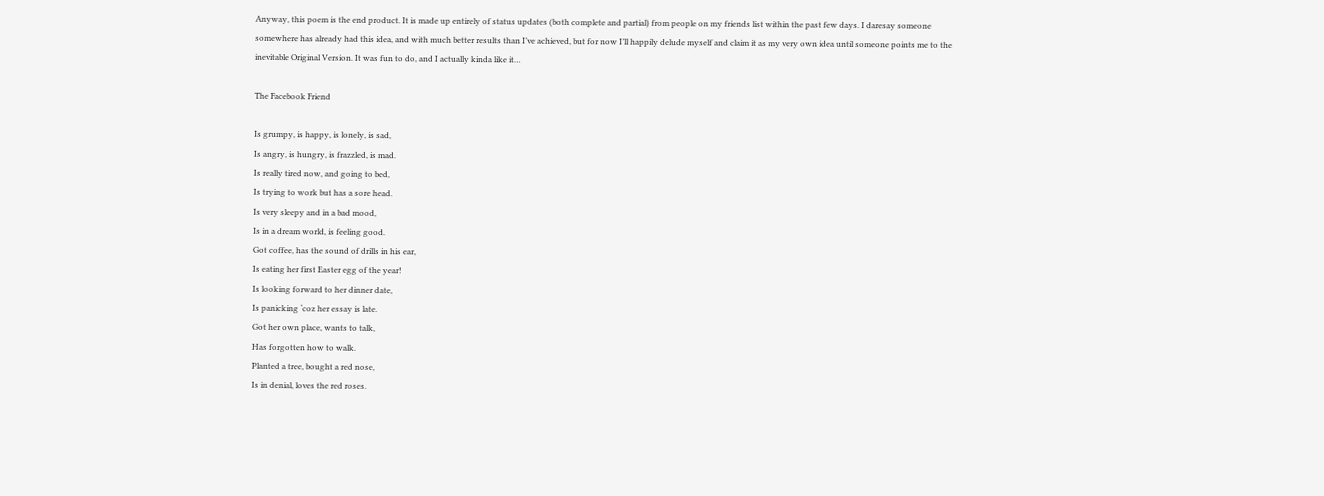Anyway, this poem is the end product. It is made up entirely of status updates (both complete and partial) from people on my friends list within the past few days. I daresay someone somewhere has already had this idea, and with much better results than I’ve achieved, but for now I’ll happily delude myself and claim it as my very own idea until someone points me to the inevitable Original Version. It was fun to do, and I actually kinda like it…

The Facebook Friend

Is grumpy, is happy, is lonely, is sad,
Is angry, is hungry, is frazzled, is mad.
Is really tired now, and going to bed,
Is trying to work but has a sore head.
Is very sleepy and in a bad mood,
Is in a dream world, is feeling good.
Got coffee, has the sound of drills in his ear,
Is eating her first Easter egg of the year!
Is looking forward to her dinner date,
Is panicking ‘coz her essay is late.
Got her own place, wants to talk,
Has forgotten how to walk.
Planted a tree, bought a red nose,
Is in denial, loves the red roses.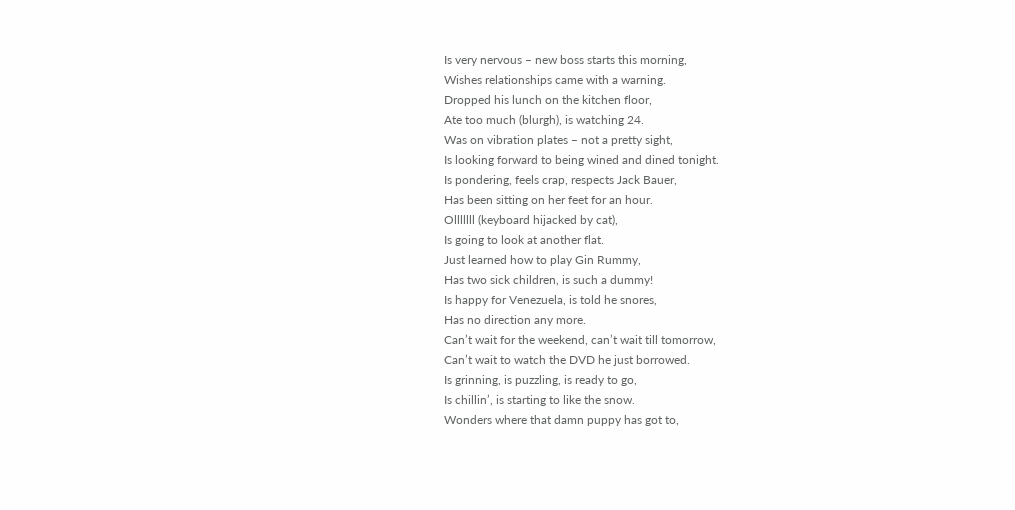Is very nervous – new boss starts this morning,
Wishes relationships came with a warning.
Dropped his lunch on the kitchen floor,
Ate too much (blurgh), is watching 24.
Was on vibration plates – not a pretty sight,
Is looking forward to being wined and dined tonight.
Is pondering, feels crap, respects Jack Bauer,
Has been sitting on her feet for an hour.
Olllllll (keyboard hijacked by cat),
Is going to look at another flat.
Just learned how to play Gin Rummy,
Has two sick children, is such a dummy!
Is happy for Venezuela, is told he snores,
Has no direction any more.
Can’t wait for the weekend, can’t wait till tomorrow,
Can’t wait to watch the DVD he just borrowed.
Is grinning, is puzzling, is ready to go,
Is chillin’, is starting to like the snow.
Wonders where that damn puppy has got to,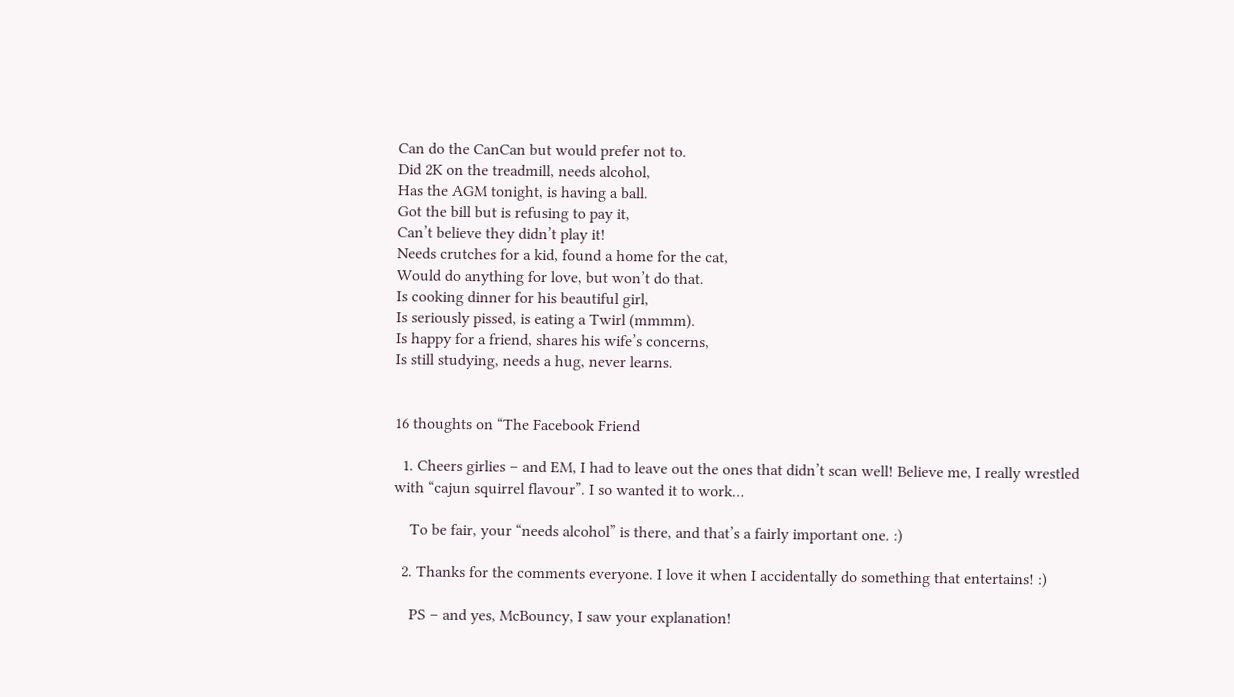Can do the CanCan but would prefer not to.
Did 2K on the treadmill, needs alcohol,
Has the AGM tonight, is having a ball.
Got the bill but is refusing to pay it,
Can’t believe they didn’t play it!
Needs crutches for a kid, found a home for the cat,
Would do anything for love, but won’t do that.
Is cooking dinner for his beautiful girl,
Is seriously pissed, is eating a Twirl (mmmm).
Is happy for a friend, shares his wife’s concerns,
Is still studying, needs a hug, never learns.


16 thoughts on “The Facebook Friend

  1. Cheers girlies – and EM, I had to leave out the ones that didn’t scan well! Believe me, I really wrestled with “cajun squirrel flavour”. I so wanted it to work…

    To be fair, your “needs alcohol” is there, and that’s a fairly important one. :)

  2. Thanks for the comments everyone. I love it when I accidentally do something that entertains! :)

    PS – and yes, McBouncy, I saw your explanation!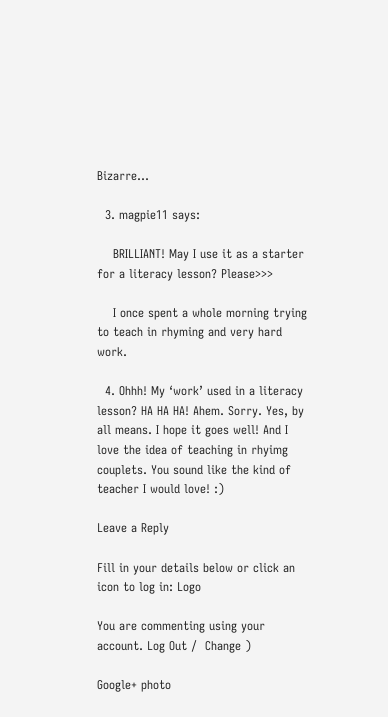Bizarre…

  3. magpie11 says:

    BRILLIANT! May I use it as a starter for a literacy lesson? Please>>>

    I once spent a whole morning trying to teach in rhyming and very hard work.

  4. Ohhh! My ‘work’ used in a literacy lesson? HA HA HA! Ahem. Sorry. Yes, by all means. I hope it goes well! And I love the idea of teaching in rhyimg couplets. You sound like the kind of teacher I would love! :)

Leave a Reply

Fill in your details below or click an icon to log in: Logo

You are commenting using your account. Log Out /  Change )

Google+ photo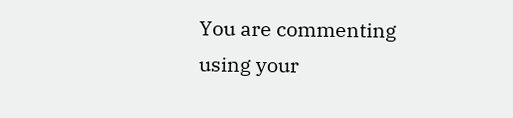You are commenting using your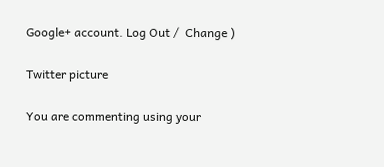Google+ account. Log Out /  Change )

Twitter picture

You are commenting using your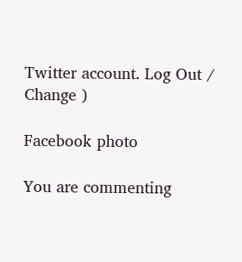Twitter account. Log Out /  Change )

Facebook photo

You are commenting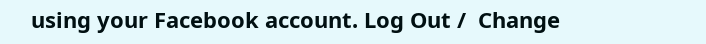using your Facebook account. Log Out /  Change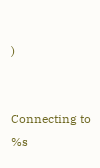)


Connecting to %s